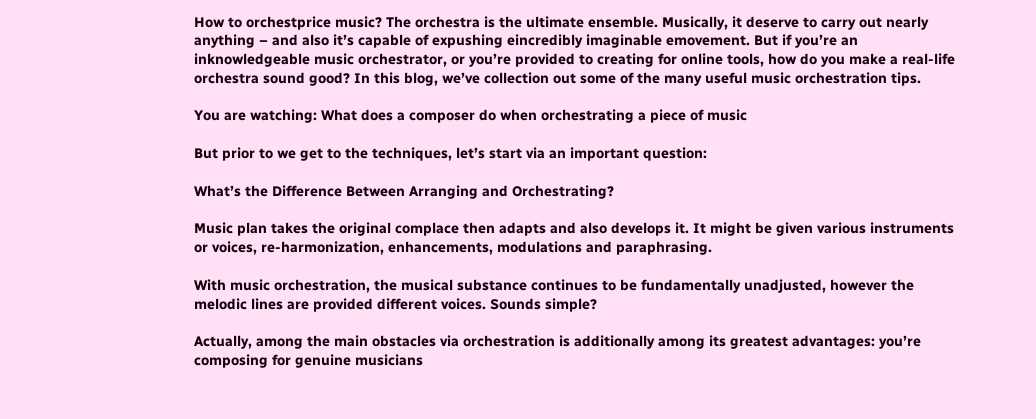How to orchestprice music? The orchestra is the ultimate ensemble. Musically, it deserve to carry out nearly anything – and also it’s capable of expushing eincredibly imaginable emovement. But if you’re an inknowledgeable music orchestrator, or you’re provided to creating for online tools, how do you make a real-life orchestra sound good? In this blog, we’ve collection out some of the many useful music orchestration tips.

You are watching: What does a composer do when orchestrating a piece of music

But prior to we get to the techniques, let’s start via an important question:

What’s the Difference Between Arranging and Orchestrating?

Music plan takes the original complace then adapts and also develops it. It might be given various instruments or voices, re-harmonization, enhancements, modulations and paraphrasing.

With music orchestration, the musical substance continues to be fundamentally unadjusted, however the melodic lines are provided different voices. Sounds simple?

Actually, among the main obstacles via orchestration is additionally among its greatest advantages: you’re composing for genuine musicians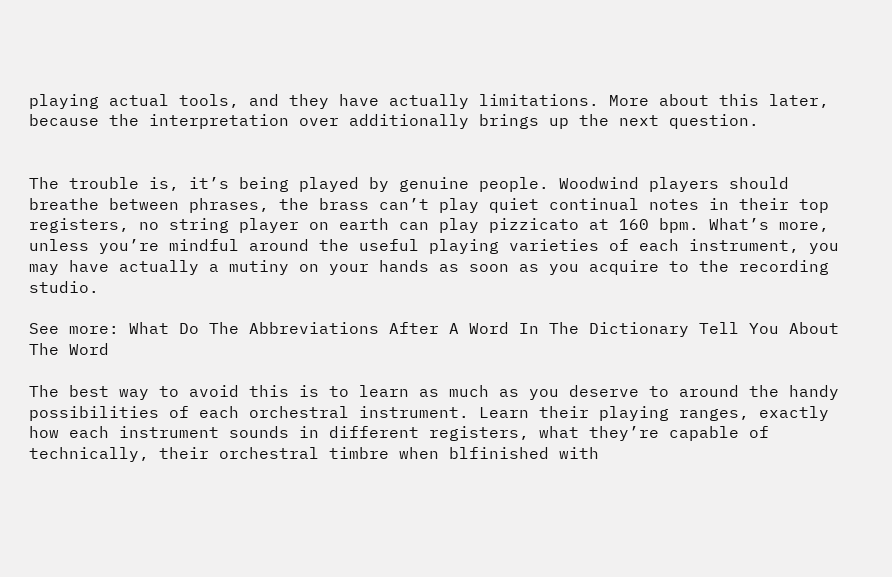playing actual tools, and they have actually limitations. More about this later, because the interpretation over additionally brings up the next question.


The trouble is, it’s being played by genuine people. Woodwind players should breathe between phrases, the brass can’t play quiet continual notes in their top registers, no string player on earth can play pizzicato at 160 bpm. What’s more, unless you’re mindful around the useful playing varieties of each instrument, you may have actually a mutiny on your hands as soon as you acquire to the recording studio.

See more: What Do The Abbreviations After A Word In The Dictionary Tell You About The Word

The best way to avoid this is to learn as much as you deserve to around the handy possibilities of each orchestral instrument. Learn their playing ranges, exactly how each instrument sounds in different registers, what they’re capable of technically, their orchestral timbre when blfinished with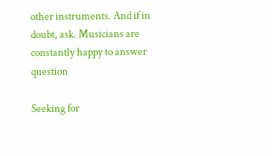other instruments. And if in doubt, ask. Musicians are constantly happy to answer question

Seeking for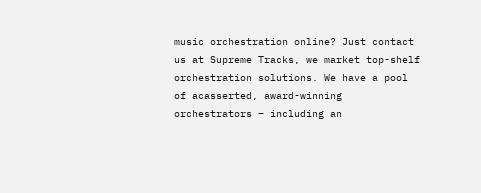music orchestration online? Just contact us at Supreme Tracks, we market top-shelf orchestration solutions. We have a pool of acasserted, award-winning orchestrators – including an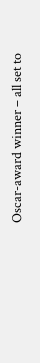Oscar-award winner – all set to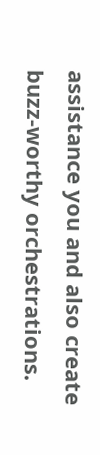assistance you and also create buzz-worthy orchestrations.